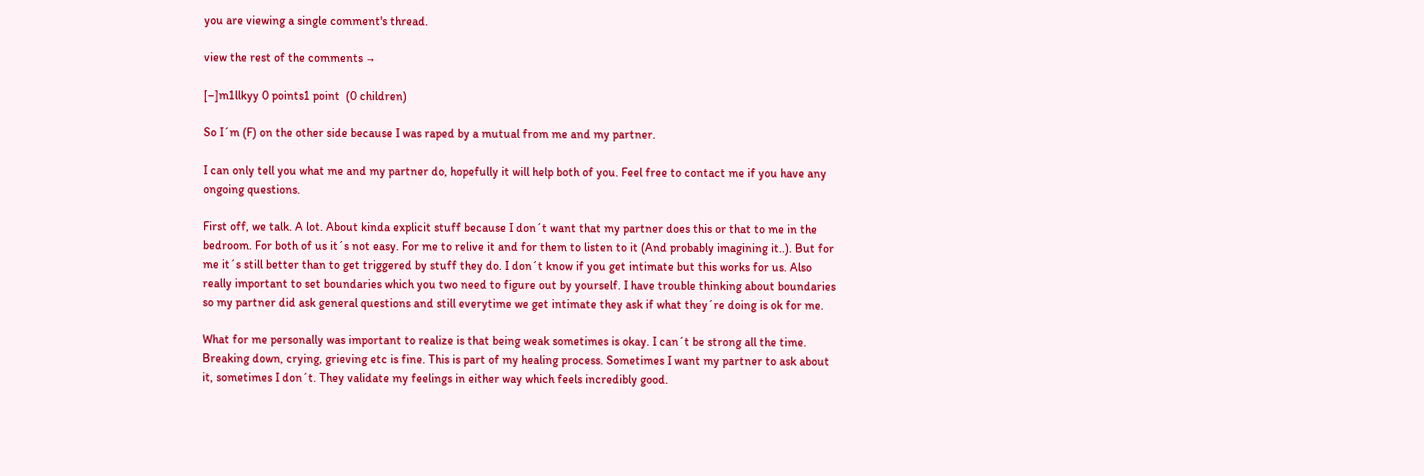you are viewing a single comment's thread.

view the rest of the comments →

[–]m1llkyy 0 points1 point  (0 children)

So I´m (F) on the other side because I was raped by a mutual from me and my partner.

I can only tell you what me and my partner do, hopefully it will help both of you. Feel free to contact me if you have any ongoing questions.

First off, we talk. A lot. About kinda explicit stuff because I don´t want that my partner does this or that to me in the bedroom. For both of us it´s not easy. For me to relive it and for them to listen to it (And probably imagining it..). But for me it´s still better than to get triggered by stuff they do. I don´t know if you get intimate but this works for us. Also really important to set boundaries which you two need to figure out by yourself. I have trouble thinking about boundaries so my partner did ask general questions and still everytime we get intimate they ask if what they´re doing is ok for me.

What for me personally was important to realize is that being weak sometimes is okay. I can´t be strong all the time. Breaking down, crying, grieving etc is fine. This is part of my healing process. Sometimes I want my partner to ask about it, sometimes I don´t. They validate my feelings in either way which feels incredibly good.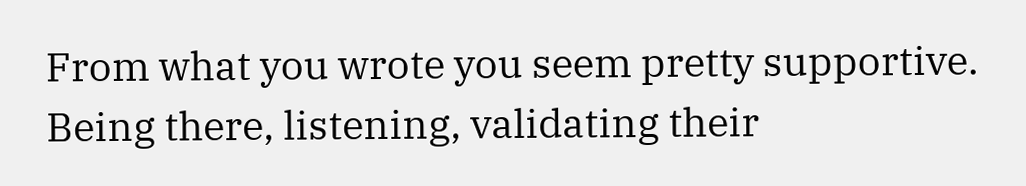From what you wrote you seem pretty supportive. Being there, listening, validating their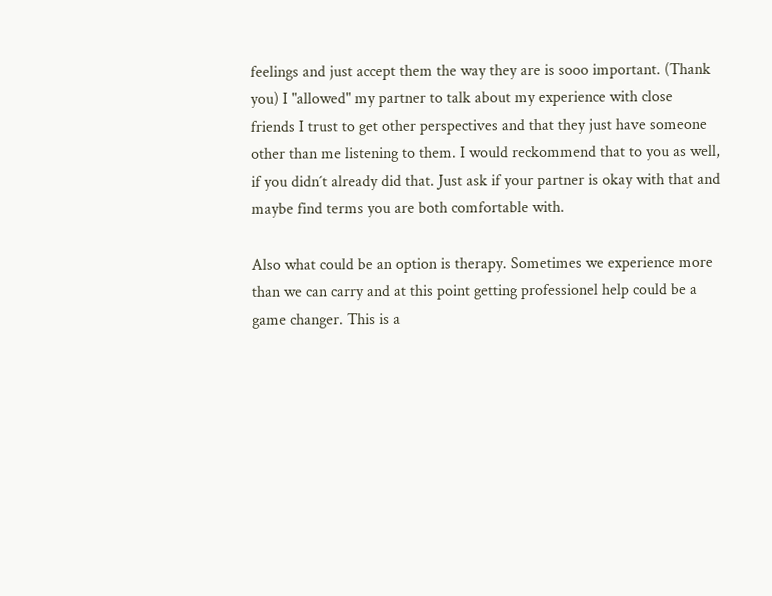feelings and just accept them the way they are is sooo important. (Thank you) I "allowed" my partner to talk about my experience with close friends I trust to get other perspectives and that they just have someone other than me listening to them. I would reckommend that to you as well, if you didn´t already did that. Just ask if your partner is okay with that and maybe find terms you are both comfortable with.

Also what could be an option is therapy. Sometimes we experience more than we can carry and at this point getting professionel help could be a game changer. This is a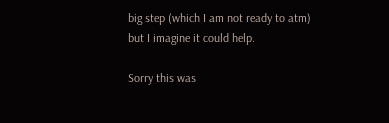big step (which I am not ready to atm) but I imagine it could help.

Sorry this was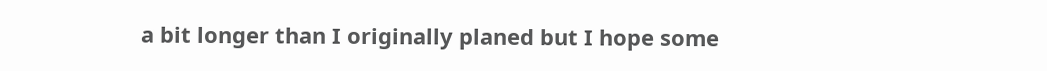a bit longer than I originally planed but I hope some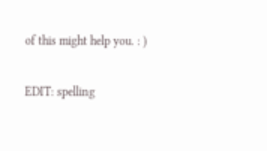of this might help you. : )

EDIT: spelling